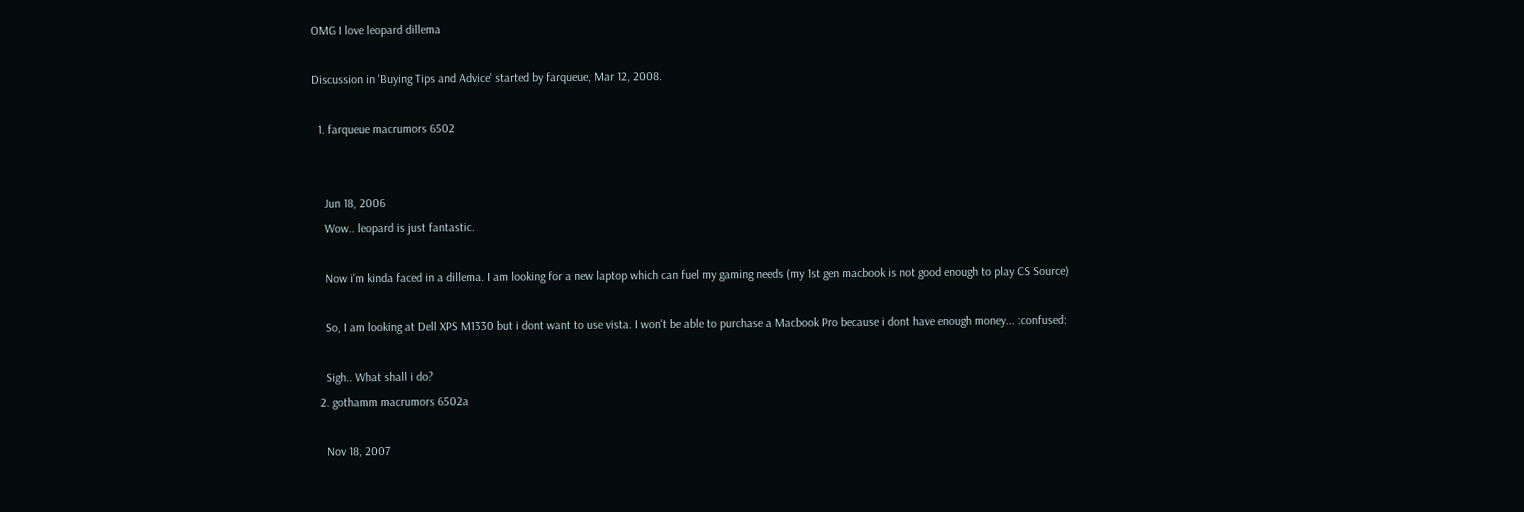OMG I love leopard dillema

Discussion in 'Buying Tips and Advice' started by farqueue, Mar 12, 2008.

  1. farqueue macrumors 6502


    Jun 18, 2006
    Wow.. leopard is just fantastic.

    Now i'm kinda faced in a dillema. I am looking for a new laptop which can fuel my gaming needs (my 1st gen macbook is not good enough to play CS Source)

    So, I am looking at Dell XPS M1330 but i dont want to use vista. I won't be able to purchase a Macbook Pro because i dont have enough money... :confused:

    Sigh.. What shall i do?
  2. gothamm macrumors 6502a

    Nov 18, 2007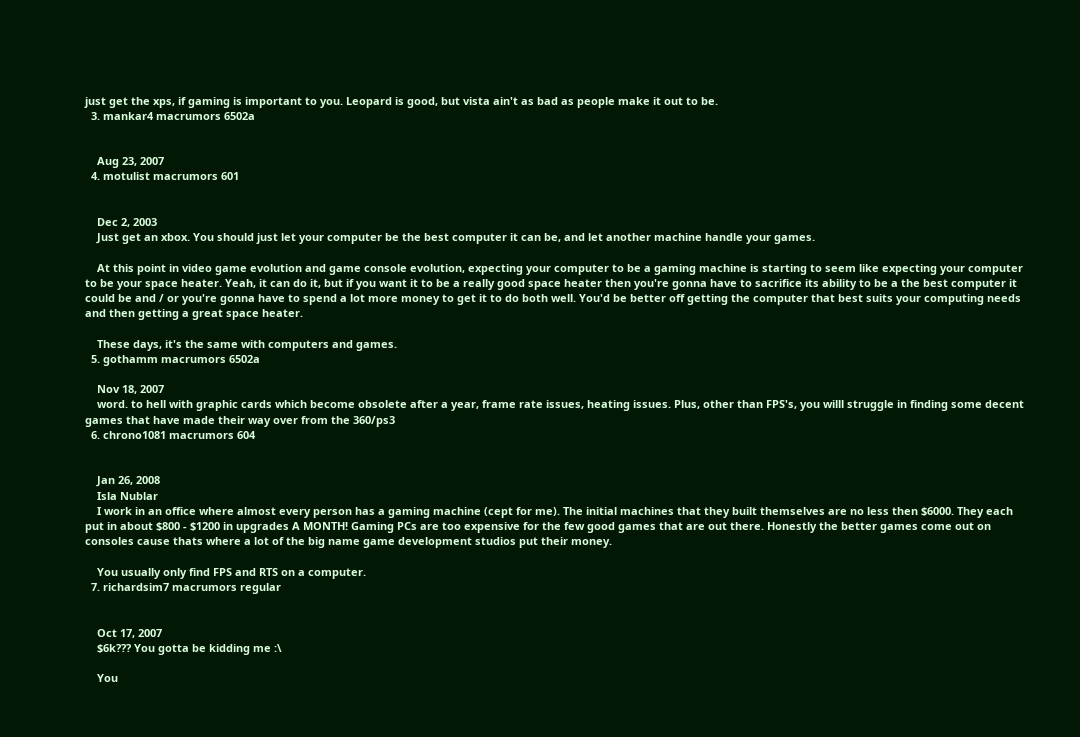just get the xps, if gaming is important to you. Leopard is good, but vista ain't as bad as people make it out to be.
  3. mankar4 macrumors 6502a


    Aug 23, 2007
  4. motulist macrumors 601


    Dec 2, 2003
    Just get an xbox. You should just let your computer be the best computer it can be, and let another machine handle your games.

    At this point in video game evolution and game console evolution, expecting your computer to be a gaming machine is starting to seem like expecting your computer to be your space heater. Yeah, it can do it, but if you want it to be a really good space heater then you're gonna have to sacrifice its ability to be a the best computer it could be and / or you're gonna have to spend a lot more money to get it to do both well. You'd be better off getting the computer that best suits your computing needs and then getting a great space heater.

    These days, it's the same with computers and games.
  5. gothamm macrumors 6502a

    Nov 18, 2007
    word. to hell with graphic cards which become obsolete after a year, frame rate issues, heating issues. Plus, other than FPS's, you willl struggle in finding some decent games that have made their way over from the 360/ps3
  6. chrono1081 macrumors 604


    Jan 26, 2008
    Isla Nublar
    I work in an office where almost every person has a gaming machine (cept for me). The initial machines that they built themselves are no less then $6000. They each put in about $800 - $1200 in upgrades A MONTH! Gaming PCs are too expensive for the few good games that are out there. Honestly the better games come out on consoles cause thats where a lot of the big name game development studios put their money.

    You usually only find FPS and RTS on a computer.
  7. richardsim7 macrumors regular


    Oct 17, 2007
    $6k??? You gotta be kidding me :\

    You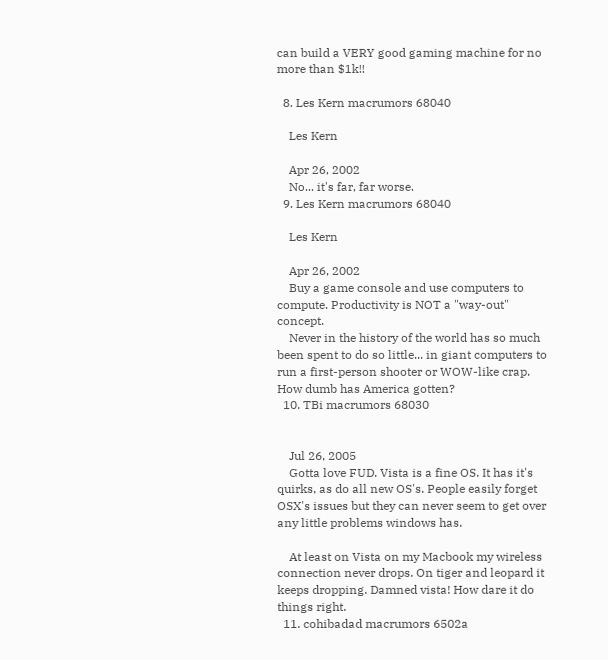can build a VERY good gaming machine for no more than $1k!!

  8. Les Kern macrumors 68040

    Les Kern

    Apr 26, 2002
    No... it's far, far worse.
  9. Les Kern macrumors 68040

    Les Kern

    Apr 26, 2002
    Buy a game console and use computers to compute. Productivity is NOT a "way-out" concept.
    Never in the history of the world has so much been spent to do so little... in giant computers to run a first-person shooter or WOW-like crap. How dumb has America gotten?
  10. TBi macrumors 68030


    Jul 26, 2005
    Gotta love FUD. Vista is a fine OS. It has it's quirks, as do all new OS's. People easily forget OSX's issues but they can never seem to get over any little problems windows has.

    At least on Vista on my Macbook my wireless connection never drops. On tiger and leopard it keeps dropping. Damned vista! How dare it do things right.
  11. cohibadad macrumors 6502a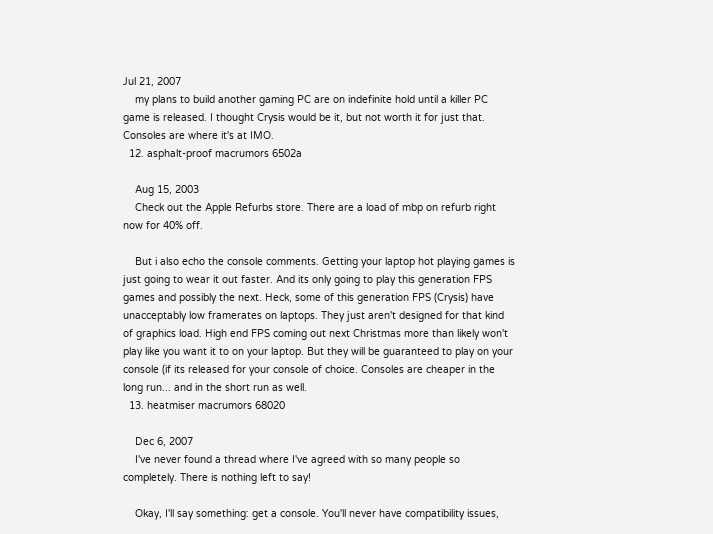Jul 21, 2007
    my plans to build another gaming PC are on indefinite hold until a killer PC game is released. I thought Crysis would be it, but not worth it for just that. Consoles are where it's at IMO.
  12. asphalt-proof macrumors 6502a

    Aug 15, 2003
    Check out the Apple Refurbs store. There are a load of mbp on refurb right now for 40% off.

    But i also echo the console comments. Getting your laptop hot playing games is just going to wear it out faster. And its only going to play this generation FPS games and possibly the next. Heck, some of this generation FPS (Crysis) have unacceptably low framerates on laptops. They just aren't designed for that kind of graphics load. High end FPS coming out next Christmas more than likely won't play like you want it to on your laptop. But they will be guaranteed to play on your console (if its released for your console of choice. Consoles are cheaper in the long run... and in the short run as well.
  13. heatmiser macrumors 68020

    Dec 6, 2007
    I've never found a thread where I've agreed with so many people so completely. There is nothing left to say!

    Okay, I'll say something: get a console. You'll never have compatibility issues,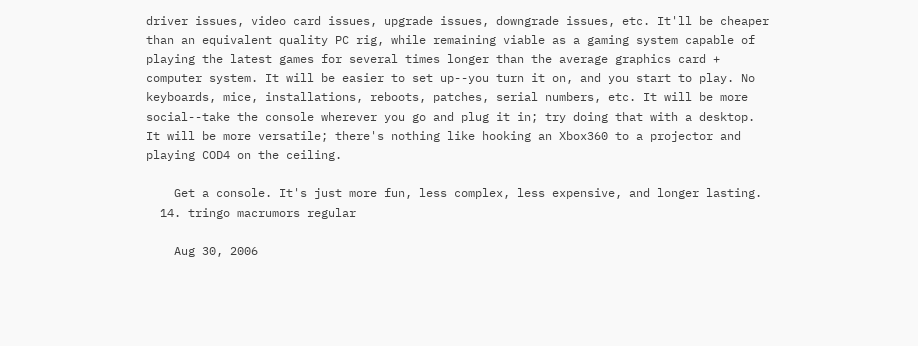driver issues, video card issues, upgrade issues, downgrade issues, etc. It'll be cheaper than an equivalent quality PC rig, while remaining viable as a gaming system capable of playing the latest games for several times longer than the average graphics card + computer system. It will be easier to set up--you turn it on, and you start to play. No keyboards, mice, installations, reboots, patches, serial numbers, etc. It will be more social--take the console wherever you go and plug it in; try doing that with a desktop. It will be more versatile; there's nothing like hooking an Xbox360 to a projector and playing COD4 on the ceiling.

    Get a console. It's just more fun, less complex, less expensive, and longer lasting.
  14. tringo macrumors regular

    Aug 30, 2006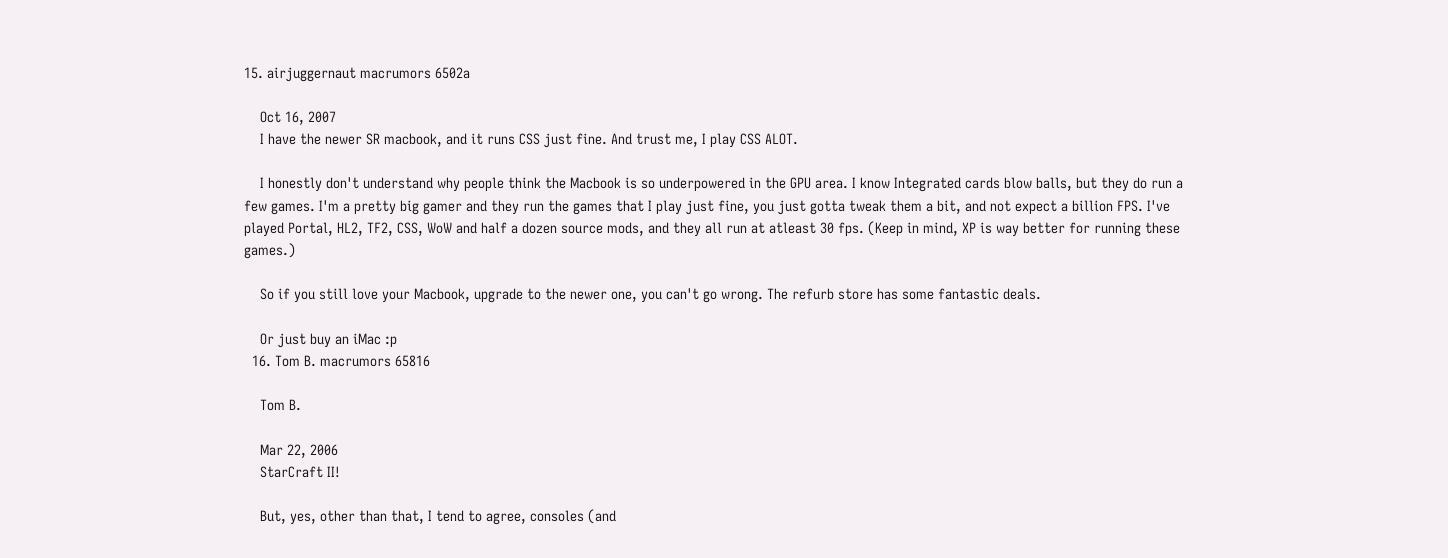15. airjuggernaut macrumors 6502a

    Oct 16, 2007
    I have the newer SR macbook, and it runs CSS just fine. And trust me, I play CSS ALOT.

    I honestly don't understand why people think the Macbook is so underpowered in the GPU area. I know Integrated cards blow balls, but they do run a few games. I'm a pretty big gamer and they run the games that I play just fine, you just gotta tweak them a bit, and not expect a billion FPS. I've played Portal, HL2, TF2, CSS, WoW and half a dozen source mods, and they all run at atleast 30 fps. (Keep in mind, XP is way better for running these games.)

    So if you still love your Macbook, upgrade to the newer one, you can't go wrong. The refurb store has some fantastic deals.

    Or just buy an iMac :p
  16. Tom B. macrumors 65816

    Tom B.

    Mar 22, 2006
    StarCraft II!

    But, yes, other than that, I tend to agree, consoles (and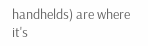handhelds) are where it's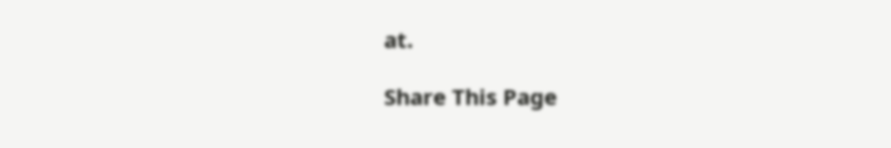at.

Share This Page